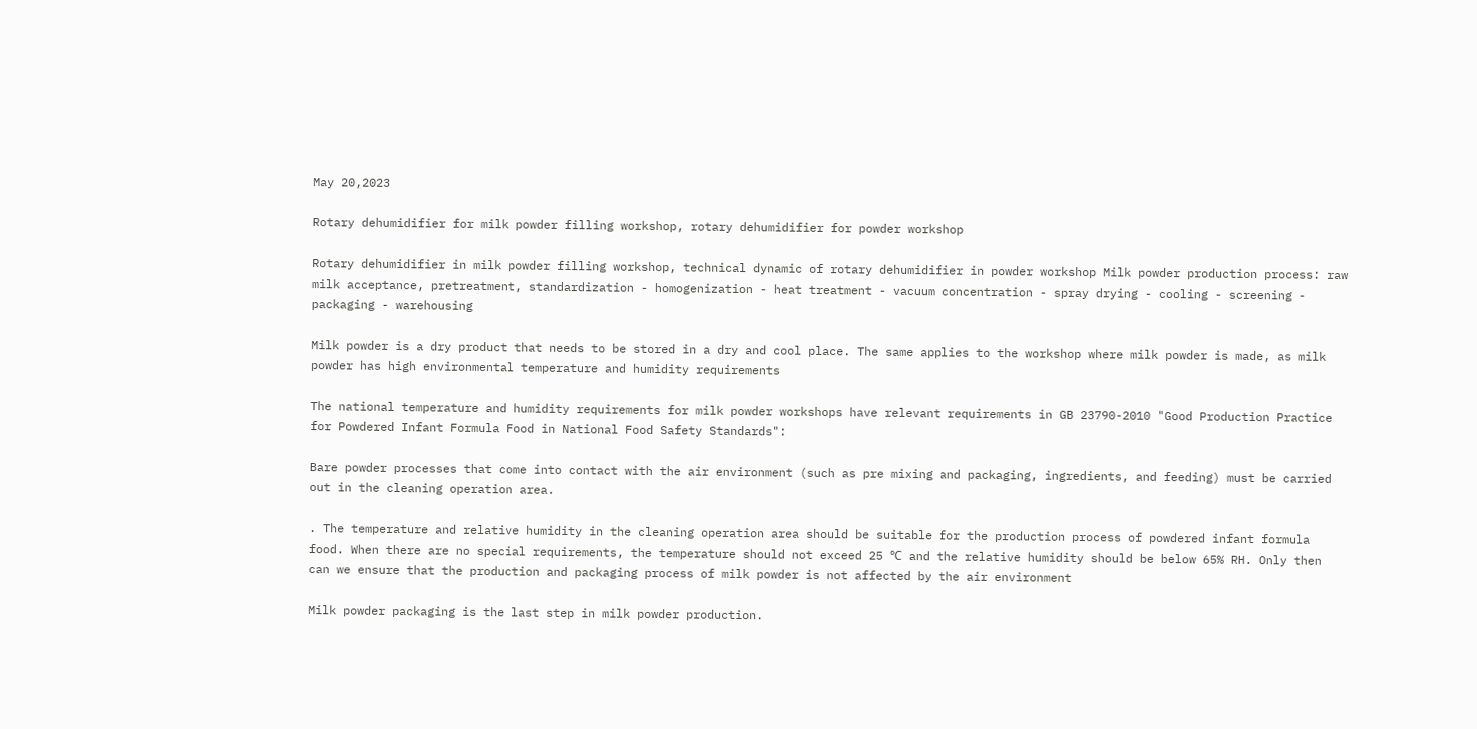May 20,2023

Rotary dehumidifier for milk powder filling workshop, rotary dehumidifier for powder workshop

Rotary dehumidifier in milk powder filling workshop, technical dynamic of rotary dehumidifier in powder workshop Milk powder production process: raw milk acceptance, pretreatment, standardization - homogenization - heat treatment - vacuum concentration - spray drying - cooling - screening - packaging - warehousing

Milk powder is a dry product that needs to be stored in a dry and cool place. The same applies to the workshop where milk powder is made, as milk powder has high environmental temperature and humidity requirements

The national temperature and humidity requirements for milk powder workshops have relevant requirements in GB 23790-2010 "Good Production Practice for Powdered Infant Formula Food in National Food Safety Standards":

Bare powder processes that come into contact with the air environment (such as pre mixing and packaging, ingredients, and feeding) must be carried out in the cleaning operation area.

. The temperature and relative humidity in the cleaning operation area should be suitable for the production process of powdered infant formula food. When there are no special requirements, the temperature should not exceed 25 ℃ and the relative humidity should be below 65% RH. Only then can we ensure that the production and packaging process of milk powder is not affected by the air environment

Milk powder packaging is the last step in milk powder production.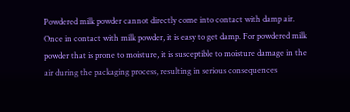Powdered milk powder cannot directly come into contact with damp air. Once in contact with milk powder, it is easy to get damp. For powdered milk powder that is prone to moisture, it is susceptible to moisture damage in the air during the packaging process, resulting in serious consequences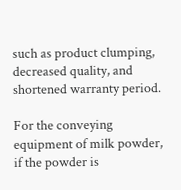such as product clumping, decreased quality, and shortened warranty period.

For the conveying equipment of milk powder, if the powder is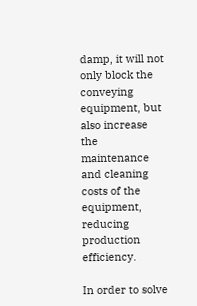damp, it will not only block the conveying equipment, but also increase the maintenance and cleaning costs of the equipment, reducing production efficiency.

In order to solve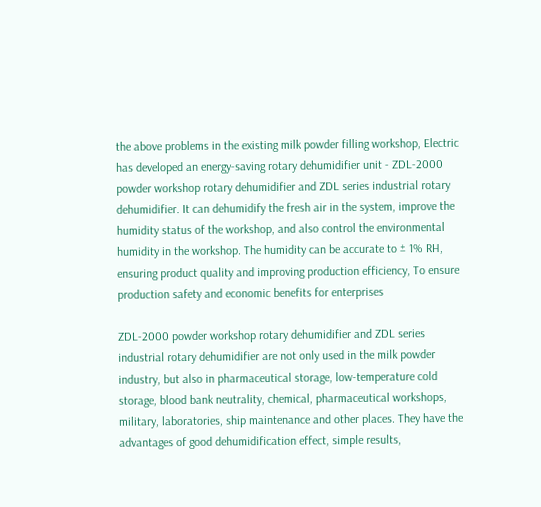the above problems in the existing milk powder filling workshop, Electric has developed an energy-saving rotary dehumidifier unit - ZDL-2000 powder workshop rotary dehumidifier and ZDL series industrial rotary dehumidifier. It can dehumidify the fresh air in the system, improve the humidity status of the workshop, and also control the environmental humidity in the workshop. The humidity can be accurate to ± 1% RH, ensuring product quality and improving production efficiency, To ensure production safety and economic benefits for enterprises

ZDL-2000 powder workshop rotary dehumidifier and ZDL series industrial rotary dehumidifier are not only used in the milk powder industry, but also in pharmaceutical storage, low-temperature cold storage, blood bank neutrality, chemical, pharmaceutical workshops, military, laboratories, ship maintenance and other places. They have the advantages of good dehumidification effect, simple results,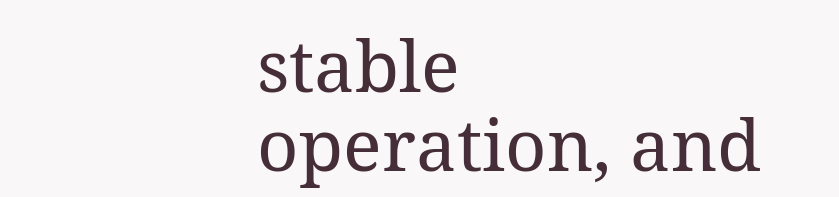stable operation, and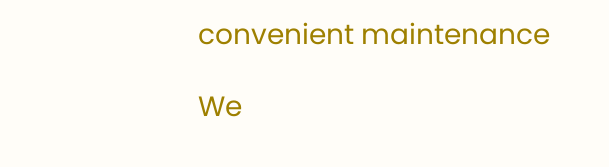convenient maintenance

We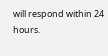will respond within 24 hours.